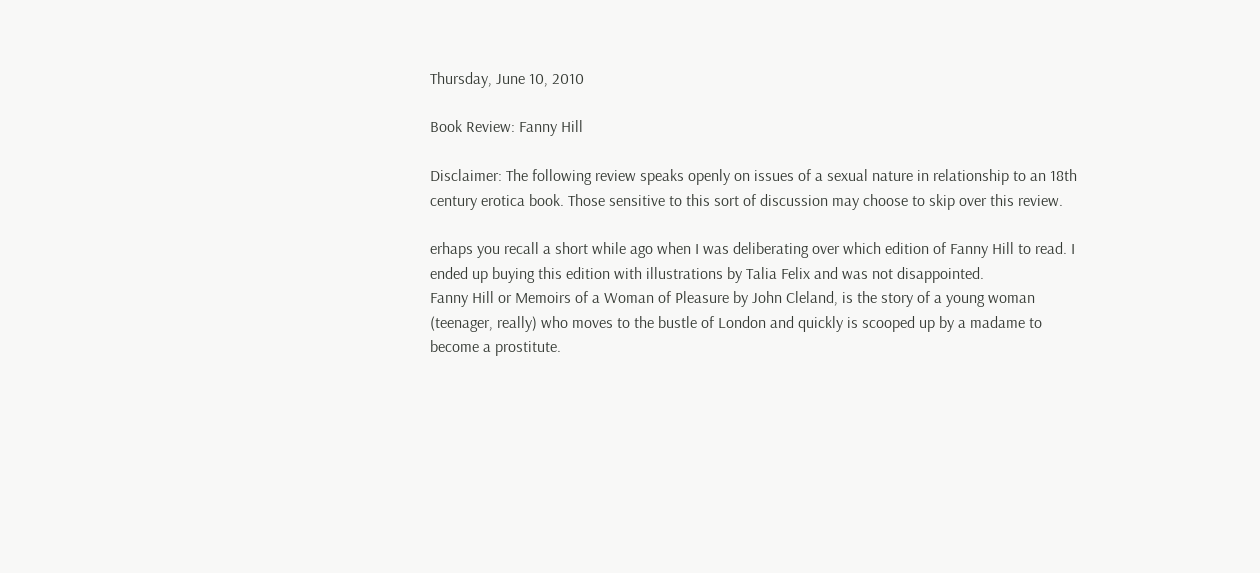Thursday, June 10, 2010

Book Review: Fanny Hill

Disclaimer: The following review speaks openly on issues of a sexual nature in relationship to an 18th century erotica book. Those sensitive to this sort of discussion may choose to skip over this review.

erhaps you recall a short while ago when I was deliberating over which edition of Fanny Hill to read. I ended up buying this edition with illustrations by Talia Felix and was not disappointed.
Fanny Hill or Memoirs of a Woman of Pleasure by John Cleland, is the story of a young woman (teenager, really) who moves to the bustle of London and quickly is scooped up by a madame to become a prostitute.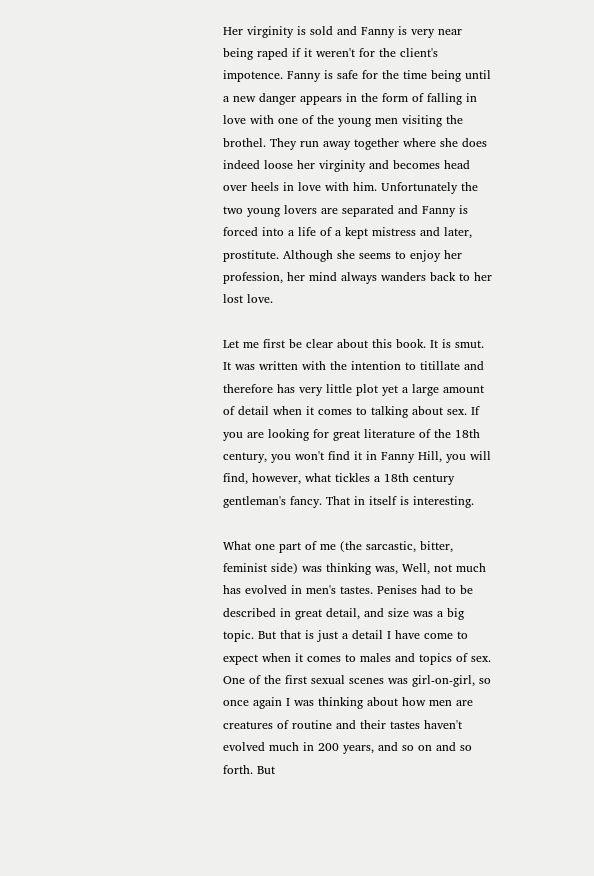Her virginity is sold and Fanny is very near being raped if it weren't for the client's impotence. Fanny is safe for the time being until a new danger appears in the form of falling in love with one of the young men visiting the brothel. They run away together where she does indeed loose her virginity and becomes head over heels in love with him. Unfortunately the two young lovers are separated and Fanny is forced into a life of a kept mistress and later, prostitute. Although she seems to enjoy her profession, her mind always wanders back to her lost love.

Let me first be clear about this book. It is smut. It was written with the intention to titillate and therefore has very little plot yet a large amount of detail when it comes to talking about sex. If you are looking for great literature of the 18th century, you won't find it in Fanny Hill, you will find, however, what tickles a 18th century gentleman's fancy. That in itself is interesting.

What one part of me (the sarcastic, bitter, feminist side) was thinking was, Well, not much has evolved in men's tastes. Penises had to be described in great detail, and size was a big topic. But that is just a detail I have come to expect when it comes to males and topics of sex. One of the first sexual scenes was girl-on-girl, so once again I was thinking about how men are creatures of routine and their tastes haven't evolved much in 200 years, and so on and so forth. But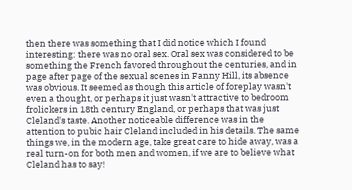then there was something that I did notice which I found interesting: there was no oral sex. Oral sex was considered to be something the French favored throughout the centuries, and in page after page of the sexual scenes in Fanny Hill, its absence was obvious. It seemed as though this article of foreplay wasn't even a thought, or perhaps it just wasn't attractive to bedroom frolickers in 18th century England, or perhaps that was just Cleland's taste. Another noticeable difference was in the attention to pubic hair Cleland included in his details. The same things we, in the modern age, take great care to hide away, was a real turn-on for both men and women, if we are to believe what Cleland has to say!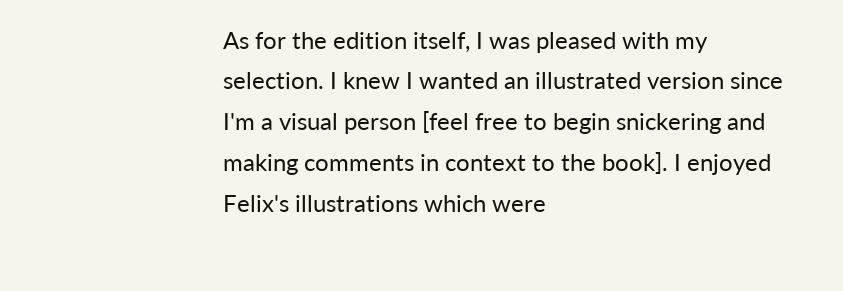As for the edition itself, I was pleased with my selection. I knew I wanted an illustrated version since I'm a visual person [feel free to begin snickering and making comments in context to the book]. I enjoyed Felix's illustrations which were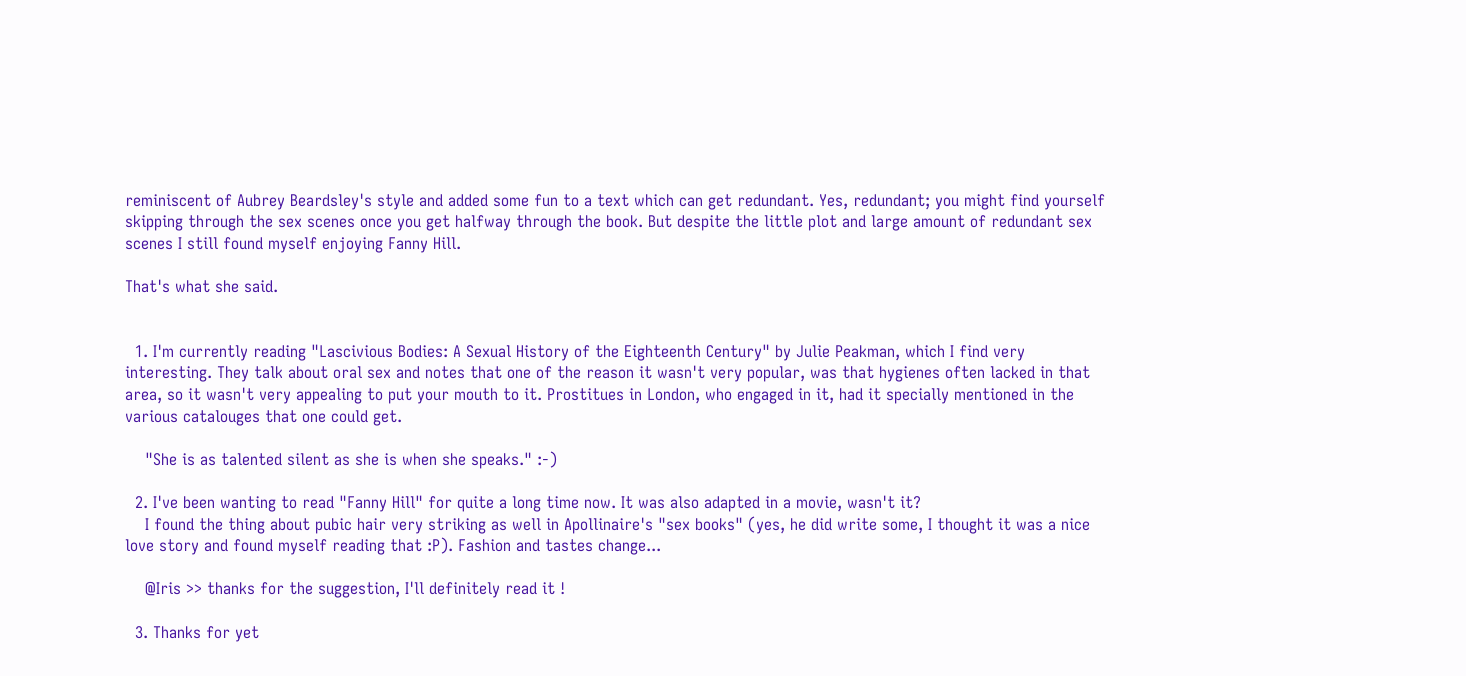reminiscent of Aubrey Beardsley's style and added some fun to a text which can get redundant. Yes, redundant; you might find yourself skipping through the sex scenes once you get halfway through the book. But despite the little plot and large amount of redundant sex scenes I still found myself enjoying Fanny Hill.

That's what she said.


  1. I'm currently reading "Lascivious Bodies: A Sexual History of the Eighteenth Century" by Julie Peakman, which I find very interesting. They talk about oral sex and notes that one of the reason it wasn't very popular, was that hygienes often lacked in that area, so it wasn't very appealing to put your mouth to it. Prostitues in London, who engaged in it, had it specially mentioned in the various catalouges that one could get.

    "She is as talented silent as she is when she speaks." :-)

  2. I've been wanting to read "Fanny Hill" for quite a long time now. It was also adapted in a movie, wasn't it?
    I found the thing about pubic hair very striking as well in Apollinaire's "sex books" (yes, he did write some, I thought it was a nice love story and found myself reading that :P). Fashion and tastes change...

    @Iris >> thanks for the suggestion, I'll definitely read it !

  3. Thanks for yet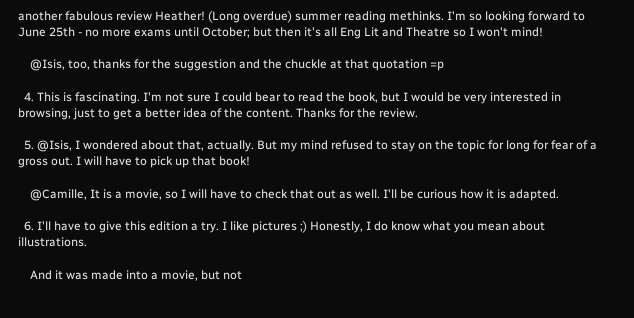another fabulous review Heather! (Long overdue) summer reading methinks. I'm so looking forward to June 25th - no more exams until October; but then it's all Eng Lit and Theatre so I won't mind!

    @Isis, too, thanks for the suggestion and the chuckle at that quotation =p

  4. This is fascinating. I'm not sure I could bear to read the book, but I would be very interested in browsing, just to get a better idea of the content. Thanks for the review.

  5. @Isis, I wondered about that, actually. But my mind refused to stay on the topic for long for fear of a gross out. I will have to pick up that book!

    @Camille, It is a movie, so I will have to check that out as well. I'll be curious how it is adapted.

  6. I'll have to give this edition a try. I like pictures ;) Honestly, I do know what you mean about illustrations.

    And it was made into a movie, but not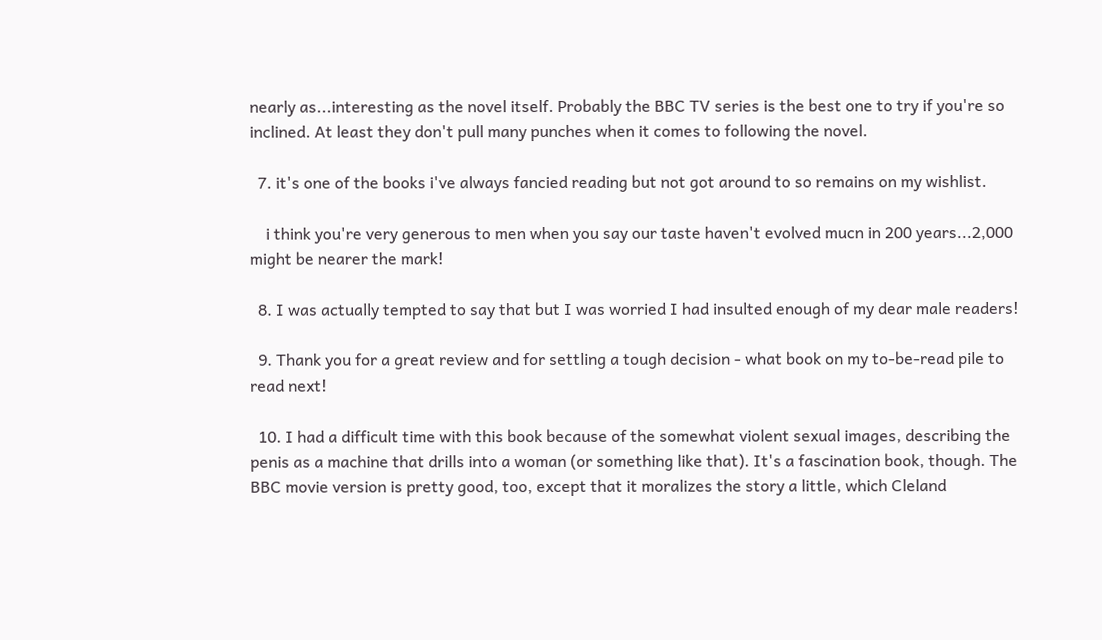nearly as...interesting as the novel itself. Probably the BBC TV series is the best one to try if you're so inclined. At least they don't pull many punches when it comes to following the novel.

  7. it's one of the books i've always fancied reading but not got around to so remains on my wishlist.

    i think you're very generous to men when you say our taste haven't evolved mucn in 200 years...2,000 might be nearer the mark!

  8. I was actually tempted to say that but I was worried I had insulted enough of my dear male readers!

  9. Thank you for a great review and for settling a tough decision - what book on my to-be-read pile to read next!

  10. I had a difficult time with this book because of the somewhat violent sexual images, describing the penis as a machine that drills into a woman (or something like that). It's a fascination book, though. The BBC movie version is pretty good, too, except that it moralizes the story a little, which Cleland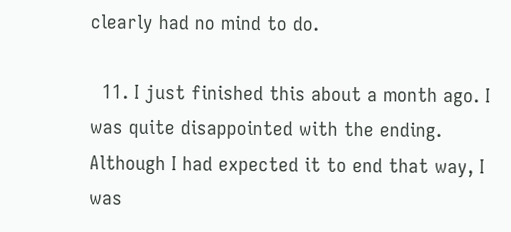clearly had no mind to do.

  11. I just finished this about a month ago. I was quite disappointed with the ending. Although I had expected it to end that way, I was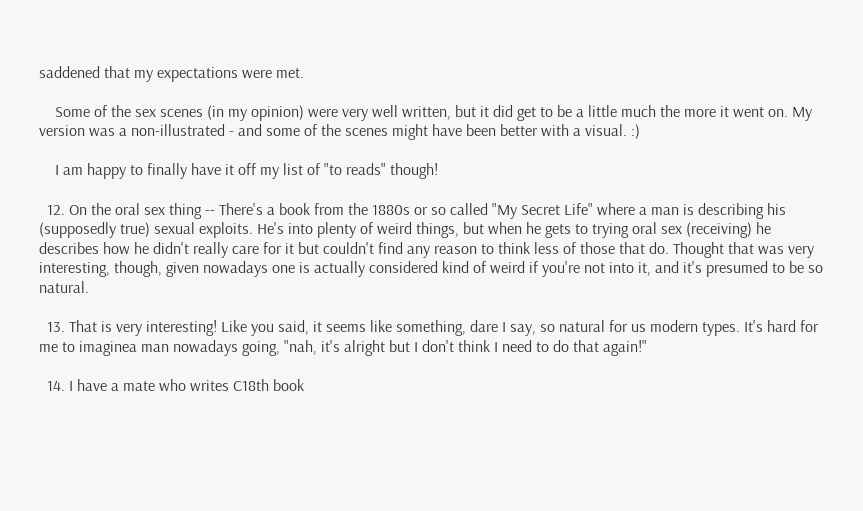saddened that my expectations were met.

    Some of the sex scenes (in my opinion) were very well written, but it did get to be a little much the more it went on. My version was a non-illustrated - and some of the scenes might have been better with a visual. :)

    I am happy to finally have it off my list of "to reads" though!

  12. On the oral sex thing -- There's a book from the 1880s or so called "My Secret Life" where a man is describing his (supposedly true) sexual exploits. He's into plenty of weird things, but when he gets to trying oral sex (receiving) he describes how he didn't really care for it but couldn't find any reason to think less of those that do. Thought that was very interesting, though, given nowadays one is actually considered kind of weird if you're not into it, and it's presumed to be so natural.

  13. That is very interesting! Like you said, it seems like something, dare I say, so natural for us modern types. It's hard for me to imaginea man nowadays going, "nah, it's alright but I don't think I need to do that again!"

  14. I have a mate who writes C18th book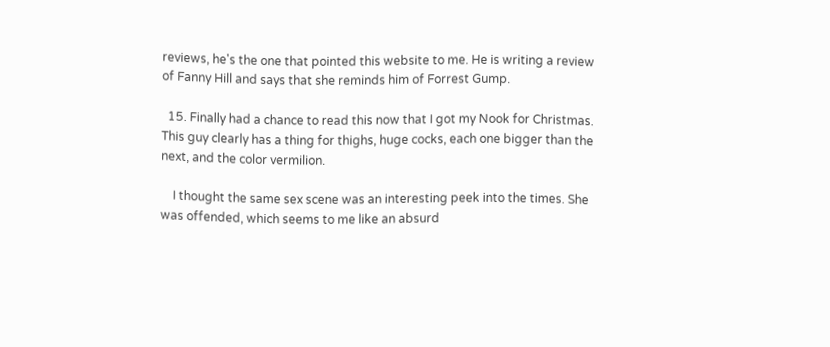reviews, he's the one that pointed this website to me. He is writing a review of Fanny Hill and says that she reminds him of Forrest Gump.

  15. Finally had a chance to read this now that I got my Nook for Christmas. This guy clearly has a thing for thighs, huge cocks, each one bigger than the next, and the color vermilion.

    I thought the same sex scene was an interesting peek into the times. She was offended, which seems to me like an absurd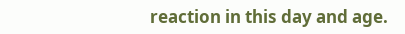reaction in this day and age.